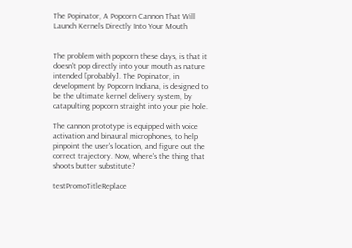The Popinator, A Popcorn Cannon That Will Launch Kernels Directly Into Your Mouth


The problem with popcorn these days, is that it doesn't pop directly into your mouth as nature intended [probably]. The Popinator, in development by Popcorn Indiana, is designed to be the ultimate kernel delivery system, by catapulting popcorn straight into your pie hole.

The cannon prototype is equipped with voice activation and binaural microphones, to help pinpoint the user's location, and figure out the correct trajectory. Now, where's the thing that shoots butter substitute?

testPromoTitleReplace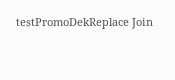testPromoDekReplace Join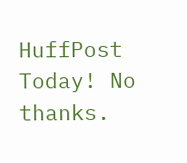HuffPost Today! No thanks.